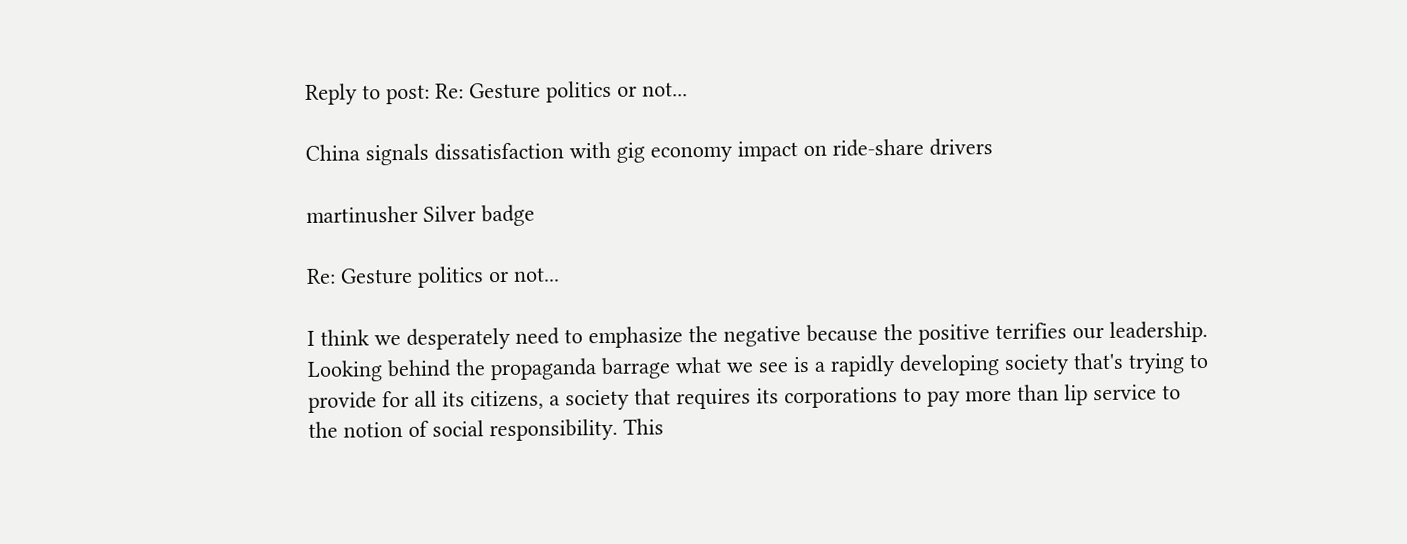Reply to post: Re: Gesture politics or not...

China signals dissatisfaction with gig economy impact on ride-share drivers

martinusher Silver badge

Re: Gesture politics or not...

I think we desperately need to emphasize the negative because the positive terrifies our leadership. Looking behind the propaganda barrage what we see is a rapidly developing society that's trying to provide for all its citizens, a society that requires its corporations to pay more than lip service to the notion of social responsibility. This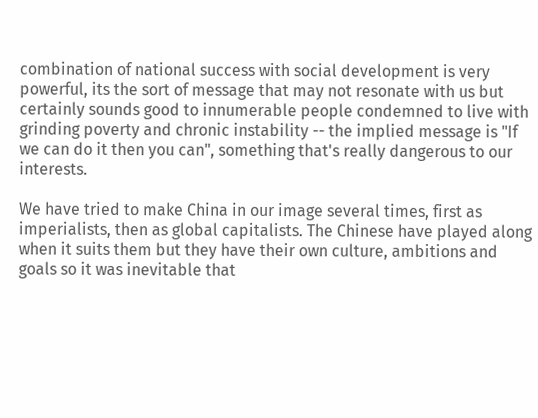combination of national success with social development is very powerful, its the sort of message that may not resonate with us but certainly sounds good to innumerable people condemned to live with grinding poverty and chronic instability -- the implied message is "If we can do it then you can", something that's really dangerous to our interests.

We have tried to make China in our image several times, first as imperialists, then as global capitalists. The Chinese have played along when it suits them but they have their own culture, ambitions and goals so it was inevitable that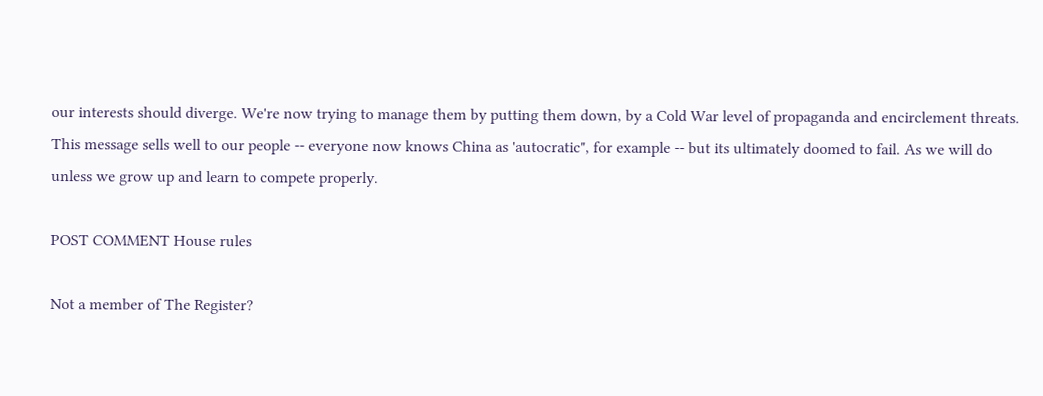our interests should diverge. We're now trying to manage them by putting them down, by a Cold War level of propaganda and encirclement threats. This message sells well to our people -- everyone now knows China as 'autocratic", for example -- but its ultimately doomed to fail. As we will do unless we grow up and learn to compete properly.

POST COMMENT House rules

Not a member of The Register?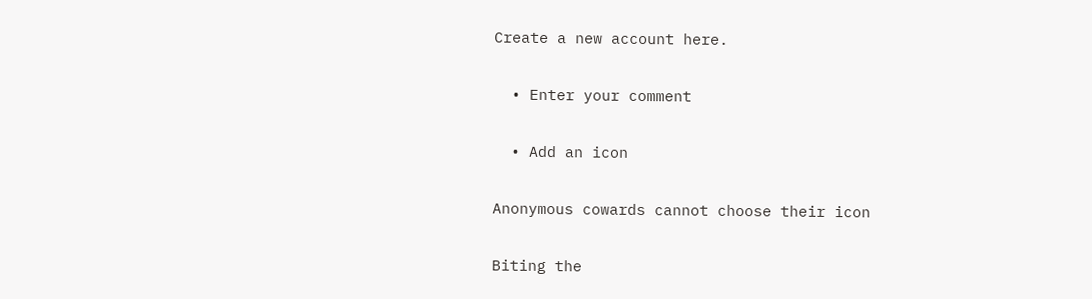Create a new account here.

  • Enter your comment

  • Add an icon

Anonymous cowards cannot choose their icon

Biting the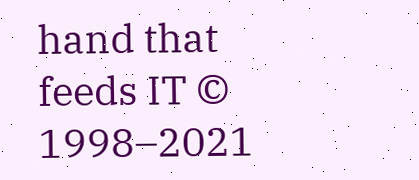hand that feeds IT © 1998–2021